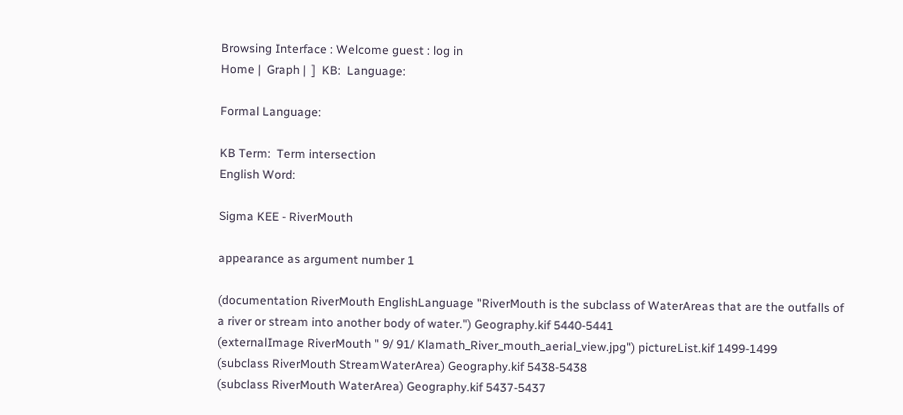Browsing Interface : Welcome guest : log in
Home |  Graph |  ]  KB:  Language:

Formal Language:

KB Term:  Term intersection
English Word:

Sigma KEE - RiverMouth

appearance as argument number 1

(documentation RiverMouth EnglishLanguage "RiverMouth is the subclass of WaterAreas that are the outfalls of a river or stream into another body of water.") Geography.kif 5440-5441
(externalImage RiverMouth " 9/ 91/ Klamath_River_mouth_aerial_view.jpg") pictureList.kif 1499-1499
(subclass RiverMouth StreamWaterArea) Geography.kif 5438-5438
(subclass RiverMouth WaterArea) Geography.kif 5437-5437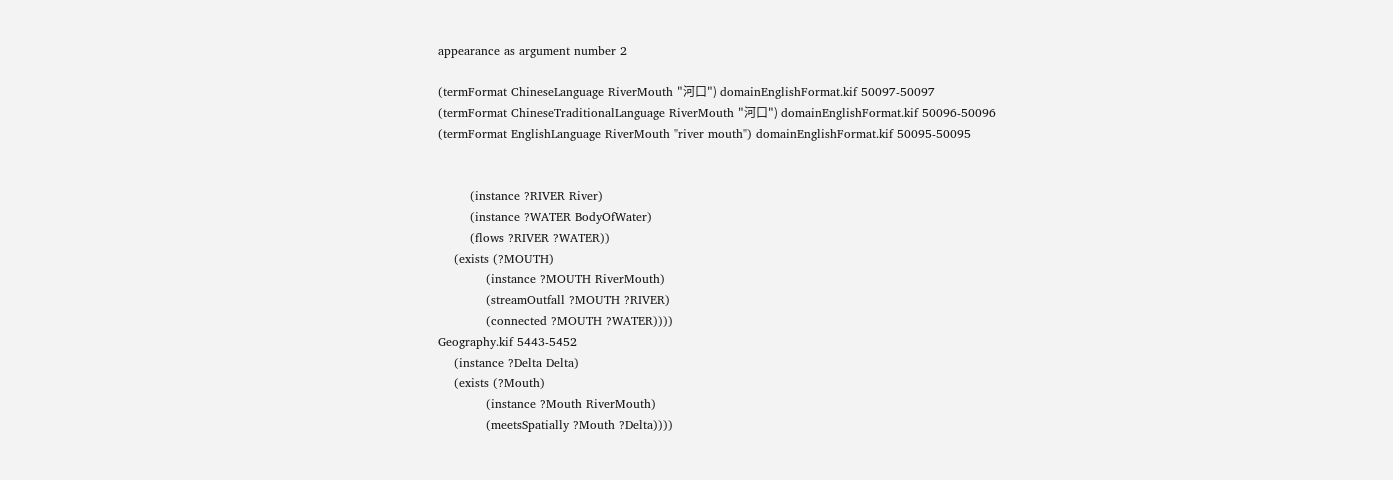appearance as argument number 2

(termFormat ChineseLanguage RiverMouth "河口") domainEnglishFormat.kif 50097-50097
(termFormat ChineseTraditionalLanguage RiverMouth "河口") domainEnglishFormat.kif 50096-50096
(termFormat EnglishLanguage RiverMouth "river mouth") domainEnglishFormat.kif 50095-50095


        (instance ?RIVER River)
        (instance ?WATER BodyOfWater)
        (flows ?RIVER ?WATER))
    (exists (?MOUTH)
            (instance ?MOUTH RiverMouth)
            (streamOutfall ?MOUTH ?RIVER)
            (connected ?MOUTH ?WATER))))
Geography.kif 5443-5452
    (instance ?Delta Delta)
    (exists (?Mouth)
            (instance ?Mouth RiverMouth)
            (meetsSpatially ?Mouth ?Delta))))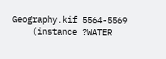Geography.kif 5564-5569
    (instance ?WATER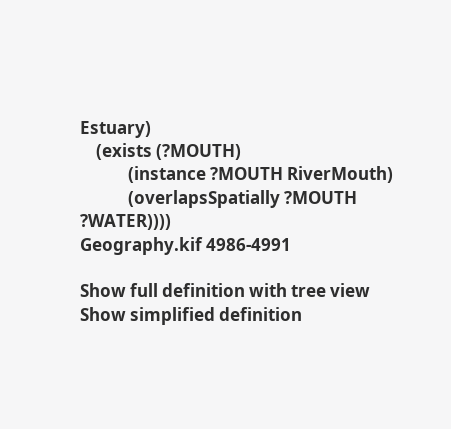Estuary)
    (exists (?MOUTH)
            (instance ?MOUTH RiverMouth)
            (overlapsSpatially ?MOUTH ?WATER))))
Geography.kif 4986-4991

Show full definition with tree view
Show simplified definition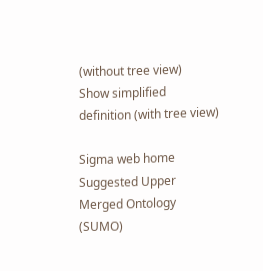(without tree view)
Show simplified definition (with tree view)

Sigma web home      Suggested Upper Merged Ontology (SUMO)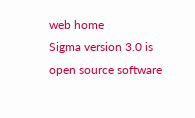web home
Sigma version 3.0 is open source software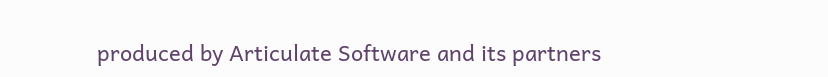produced by Articulate Software and its partners